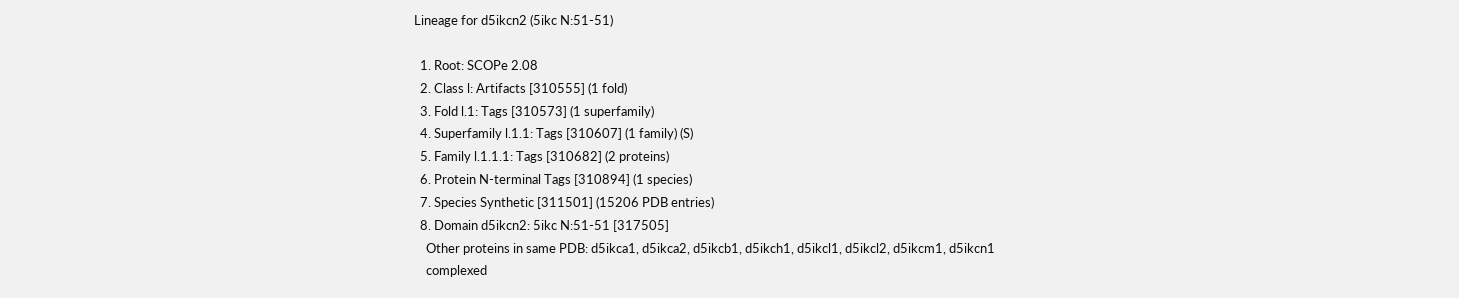Lineage for d5ikcn2 (5ikc N:51-51)

  1. Root: SCOPe 2.08
  2. Class l: Artifacts [310555] (1 fold)
  3. Fold l.1: Tags [310573] (1 superfamily)
  4. Superfamily l.1.1: Tags [310607] (1 family) (S)
  5. Family l.1.1.1: Tags [310682] (2 proteins)
  6. Protein N-terminal Tags [310894] (1 species)
  7. Species Synthetic [311501] (15206 PDB entries)
  8. Domain d5ikcn2: 5ikc N:51-51 [317505]
    Other proteins in same PDB: d5ikca1, d5ikca2, d5ikcb1, d5ikch1, d5ikcl1, d5ikcl2, d5ikcm1, d5ikcn1
    complexed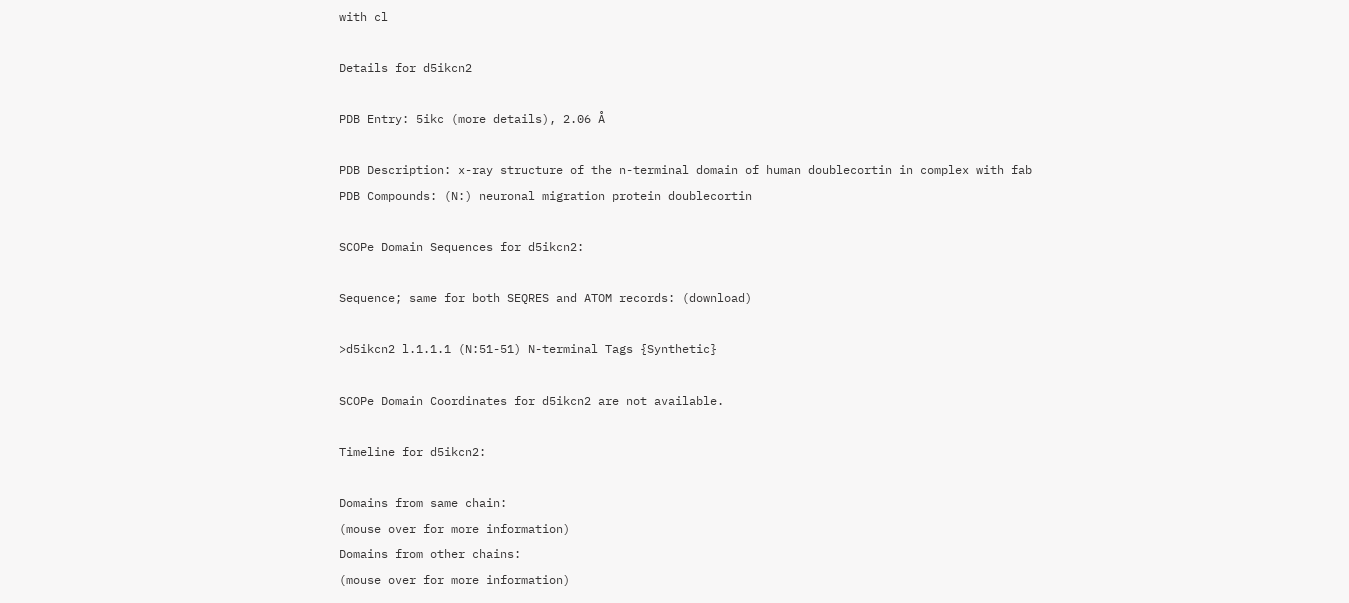with cl

Details for d5ikcn2

PDB Entry: 5ikc (more details), 2.06 Å

PDB Description: x-ray structure of the n-terminal domain of human doublecortin in complex with fab
PDB Compounds: (N:) neuronal migration protein doublecortin

SCOPe Domain Sequences for d5ikcn2:

Sequence; same for both SEQRES and ATOM records: (download)

>d5ikcn2 l.1.1.1 (N:51-51) N-terminal Tags {Synthetic}

SCOPe Domain Coordinates for d5ikcn2 are not available.

Timeline for d5ikcn2:

Domains from same chain:
(mouse over for more information)
Domains from other chains:
(mouse over for more information)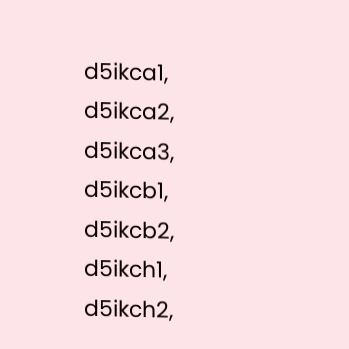d5ikca1, d5ikca2, d5ikca3, d5ikcb1, d5ikcb2, d5ikch1, d5ikch2,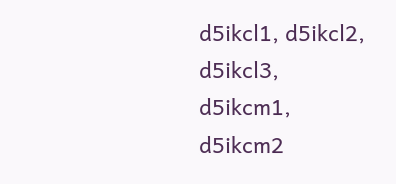d5ikcl1, d5ikcl2, d5ikcl3, d5ikcm1, d5ikcm2